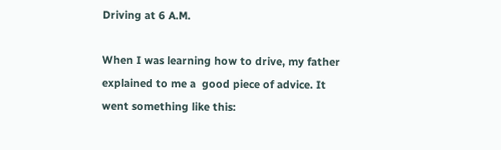Driving at 6 A.M.

When I was learning how to drive, my father explained to me a  good piece of advice. It went something like this: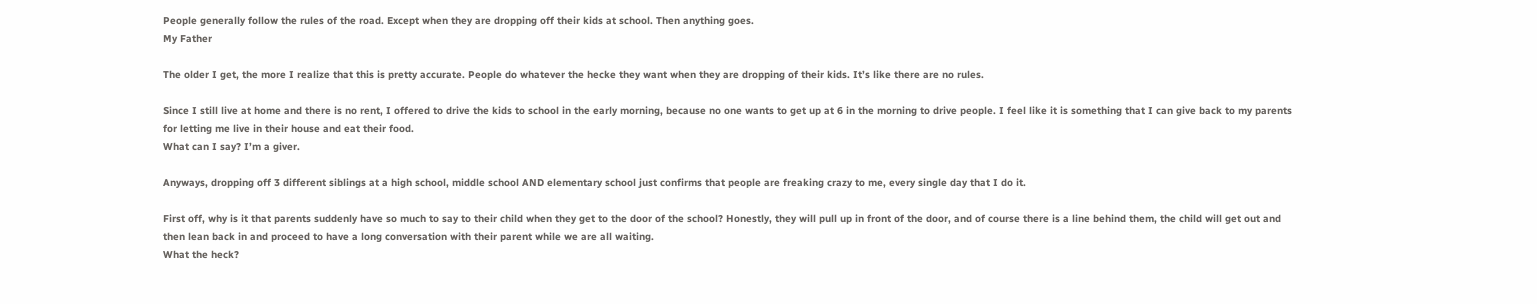People generally follow the rules of the road. Except when they are dropping off their kids at school. Then anything goes.
My Father

The older I get, the more I realize that this is pretty accurate. People do whatever the hecke they want when they are dropping of their kids. It’s like there are no rules.

Since I still live at home and there is no rent, I offered to drive the kids to school in the early morning, because no one wants to get up at 6 in the morning to drive people. I feel like it is something that I can give back to my parents for letting me live in their house and eat their food.
What can I say? I’m a giver.

Anyways, dropping off 3 different siblings at a high school, middle school AND elementary school just confirms that people are freaking crazy to me, every single day that I do it.

First off, why is it that parents suddenly have so much to say to their child when they get to the door of the school? Honestly, they will pull up in front of the door, and of course there is a line behind them, the child will get out and then lean back in and proceed to have a long conversation with their parent while we are all waiting.
What the heck?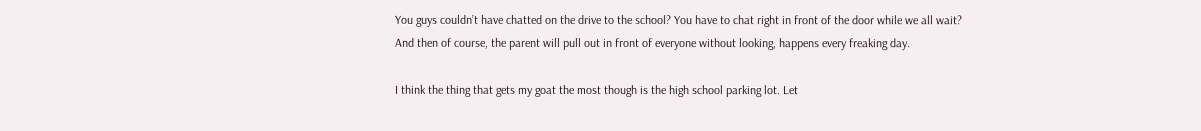You guys couldn’t have chatted on the drive to the school? You have to chat right in front of the door while we all wait?
And then of course, the parent will pull out in front of everyone without looking, happens every freaking day.

I think the thing that gets my goat the most though is the high school parking lot. Let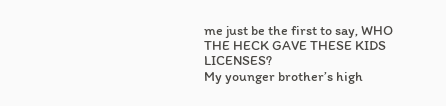me just be the first to say, WHO THE HECK GAVE THESE KIDS LICENSES?
My younger brother’s high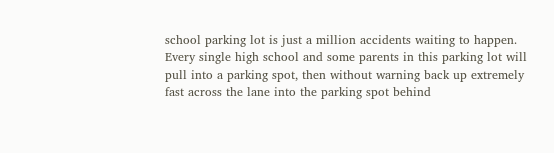school parking lot is just a million accidents waiting to happen. Every single high school and some parents in this parking lot will pull into a parking spot, then without warning back up extremely fast across the lane into the parking spot behind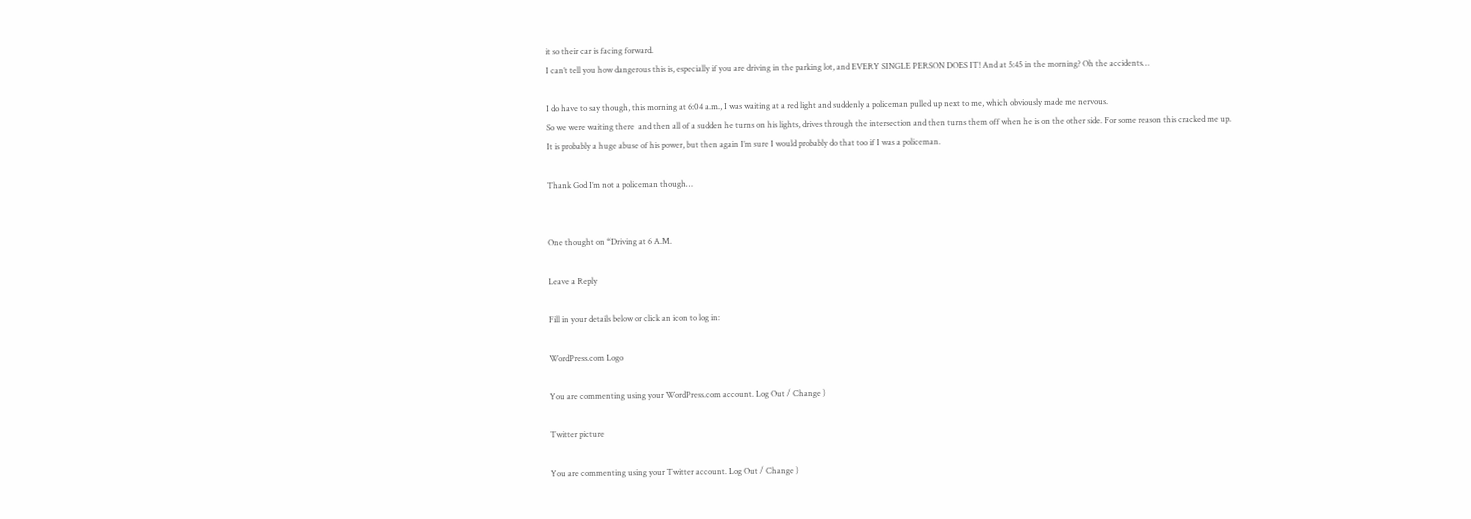it so their car is facing forward.
I can’t tell you how dangerous this is, especially if you are driving in the parking lot, and EVERY SINGLE PERSON DOES IT! And at 5:45 in the morning? Oh the accidents…

I do have to say though, this morning at 6:04 a.m., I was waiting at a red light and suddenly a policeman pulled up next to me, which obviously made me nervous.
So we were waiting there  and then all of a sudden he turns on his lights, drives through the intersection and then turns them off when he is on the other side. For some reason this cracked me up.
It is probably a huge abuse of his power, but then again I’m sure I would probably do that too if I was a policeman.

Thank God I’m not a policeman though…


One thought on “Driving at 6 A.M.

Leave a Reply

Fill in your details below or click an icon to log in:

WordPress.com Logo

You are commenting using your WordPress.com account. Log Out / Change )

Twitter picture

You are commenting using your Twitter account. Log Out / Change )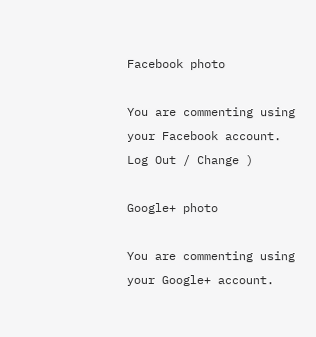Facebook photo

You are commenting using your Facebook account. Log Out / Change )

Google+ photo

You are commenting using your Google+ account.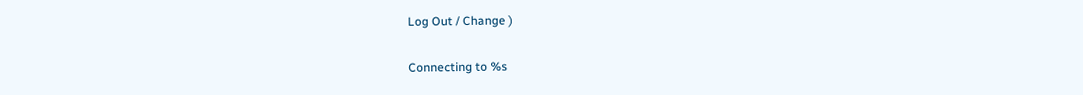Log Out / Change )

Connecting to %s